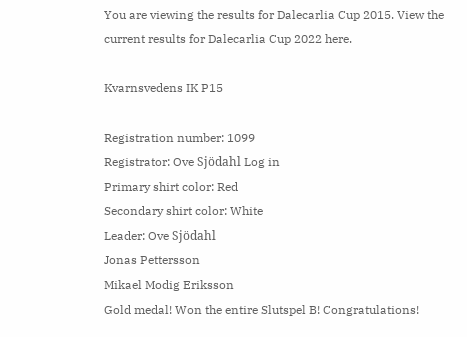You are viewing the results for Dalecarlia Cup 2015. View the current results for Dalecarlia Cup 2022 here.

Kvarnsvedens IK P15

Registration number: 1099
Registrator: Ove Sjödahl Log in
Primary shirt color: Red
Secondary shirt color: White
Leader: Ove Sjödahl
Jonas Pettersson
Mikael Modig Eriksson
Gold medal! Won the entire Slutspel B! Congratulations!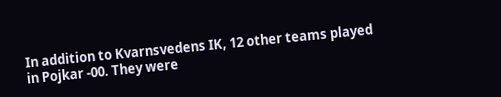In addition to Kvarnsvedens IK, 12 other teams played in Pojkar -00. They were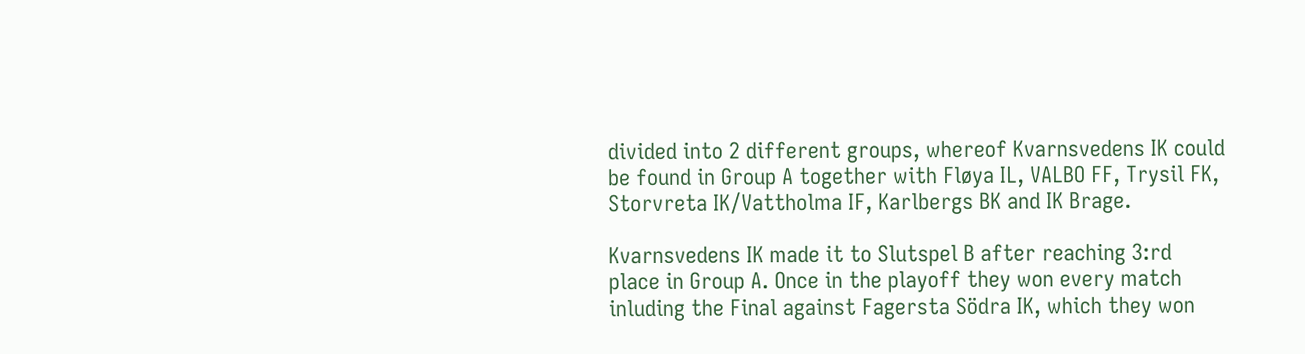divided into 2 different groups, whereof Kvarnsvedens IK could be found in Group A together with Fløya IL, VALBO FF, Trysil FK, Storvreta IK/Vattholma IF, Karlbergs BK and IK Brage.

Kvarnsvedens IK made it to Slutspel B after reaching 3:rd place in Group A. Once in the playoff they won every match inluding the Final against Fagersta Södra IK, which they won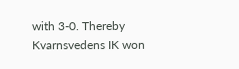with 3-0. Thereby Kvarnsvedens IK won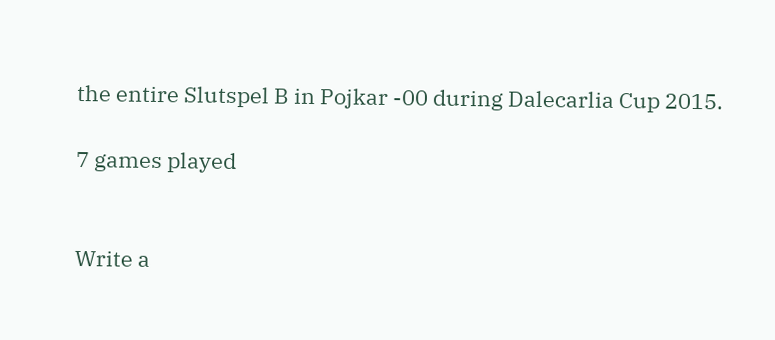the entire Slutspel B in Pojkar -00 during Dalecarlia Cup 2015.

7 games played


Write a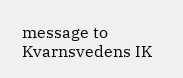message to Kvarnsvedens IK